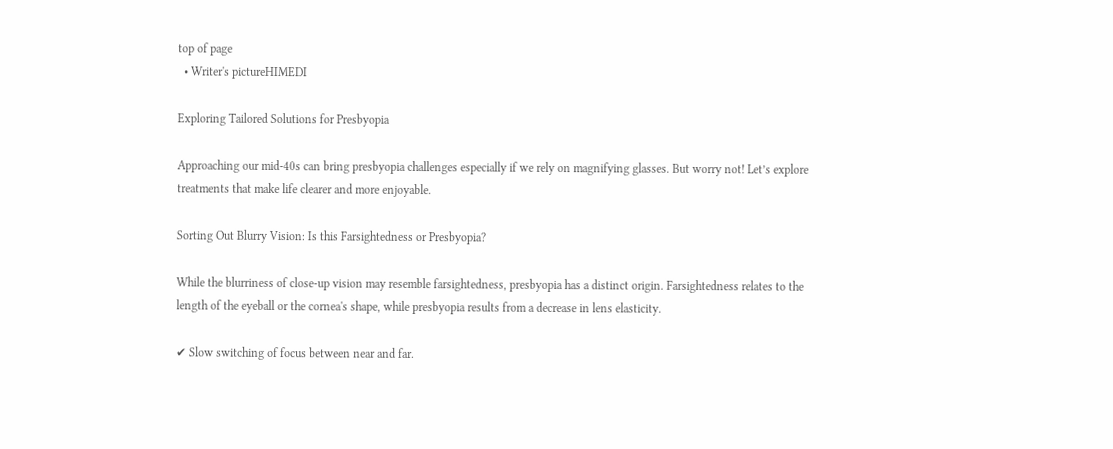top of page
  • Writer's pictureHIMEDI

Exploring Tailored Solutions for Presbyopia

Approaching our mid-40s can bring presbyopia challenges especially if we rely on magnifying glasses. But worry not! Let’s explore treatments that make life clearer and more enjoyable.

Sorting Out Blurry Vision: Is this Farsightedness or Presbyopia?

While the blurriness of close-up vision may resemble farsightedness, presbyopia has a distinct origin. Farsightedness relates to the length of the eyeball or the cornea's shape, while presbyopia results from a decrease in lens elasticity.

✔ Slow switching of focus between near and far.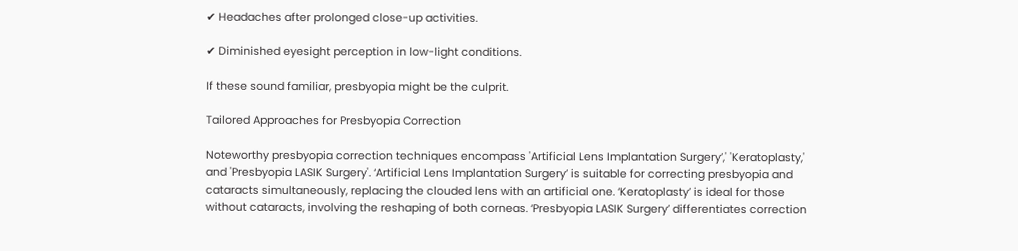✔ Headaches after prolonged close-up activities.

✔ Diminished eyesight perception in low-light conditions.

If these sound familiar, presbyopia might be the culprit.

Tailored Approaches for Presbyopia Correction

Noteworthy presbyopia correction techniques encompass 'Artificial Lens Implantation Surgery’,' 'Keratoplasty,' and 'Presbyopia LASIK Surgery'. ‘Artificial Lens Implantation Surgery’ is suitable for correcting presbyopia and cataracts simultaneously, replacing the clouded lens with an artificial one. ‘Keratoplasty’ is ideal for those without cataracts, involving the reshaping of both corneas. ‘Presbyopia LASIK Surgery’ differentiates correction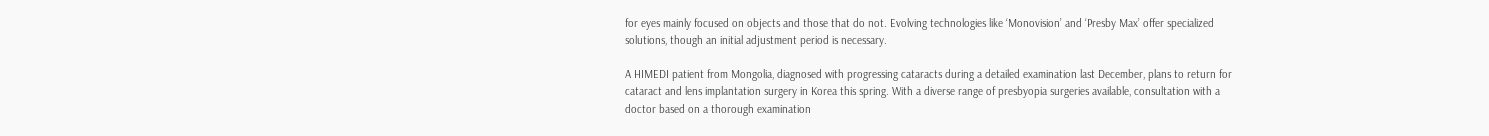for eyes mainly focused on objects and those that do not. Evolving technologies like ‘Monovision’ and ‘Presby Max’ offer specialized solutions, though an initial adjustment period is necessary.

A HIMEDI patient from Mongolia, diagnosed with progressing cataracts during a detailed examination last December, plans to return for cataract and lens implantation surgery in Korea this spring. With a diverse range of presbyopia surgeries available, consultation with a doctor based on a thorough examination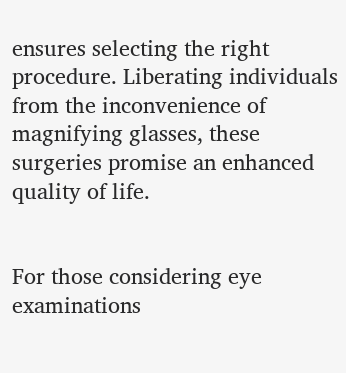ensures selecting the right procedure. Liberating individuals from the inconvenience of magnifying glasses, these surgeries promise an enhanced quality of life.


For those considering eye examinations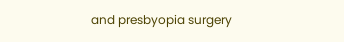and presbyopia surgery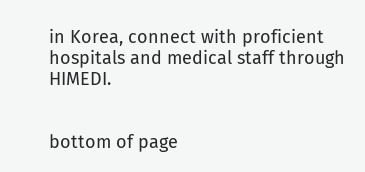in Korea, connect with proficient hospitals and medical staff through HIMEDI.


bottom of page